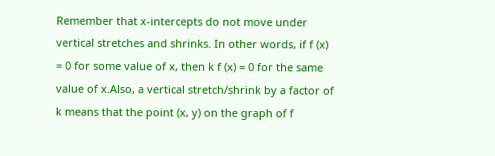Remember that x-intercepts do not move under vertical stretches and shrinks. In other words, if f (x) = 0 for some value of x, then k f (x) = 0 for the same value of x.Also, a vertical stretch/shrink by a factor of k means that the point (x, y) on the graph of f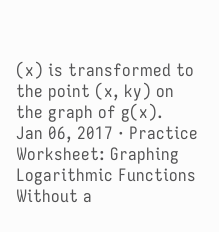(x) is transformed to the point (x, ky) on the graph of g(x).
Jan 06, 2017 · Practice Worksheet: Graphing Logarithmic Functions Without a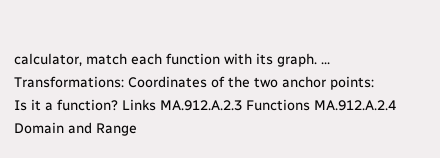calculator, match each function with its graph. ... Transformations: Coordinates of the two anchor points:
Is it a function? Links MA.912.A.2.3 Functions MA.912.A.2.4 Domain and Range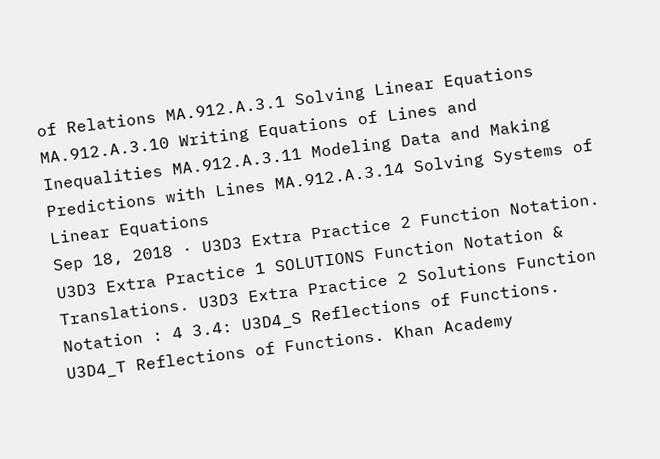of Relations MA.912.A.3.1 Solving Linear Equations MA.912.A.3.10 Writing Equations of Lines and Inequalities MA.912.A.3.11 Modeling Data and Making Predictions with Lines MA.912.A.3.14 Solving Systems of Linear Equations
Sep 18, 2018 · U3D3 Extra Practice 2 Function Notation. U3D3 Extra Practice 1 SOLUTIONS Function Notation & Translations. U3D3 Extra Practice 2 Solutions Function Notation : 4 3.4: U3D4_S Reflections of Functions. U3D4_T Reflections of Functions. Khan Academy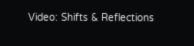Video: Shifts & Reflections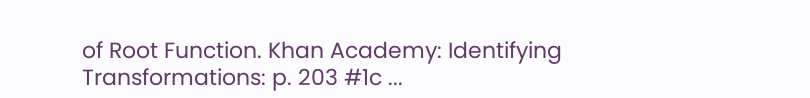of Root Function. Khan Academy: Identifying Transformations: p. 203 #1c ...